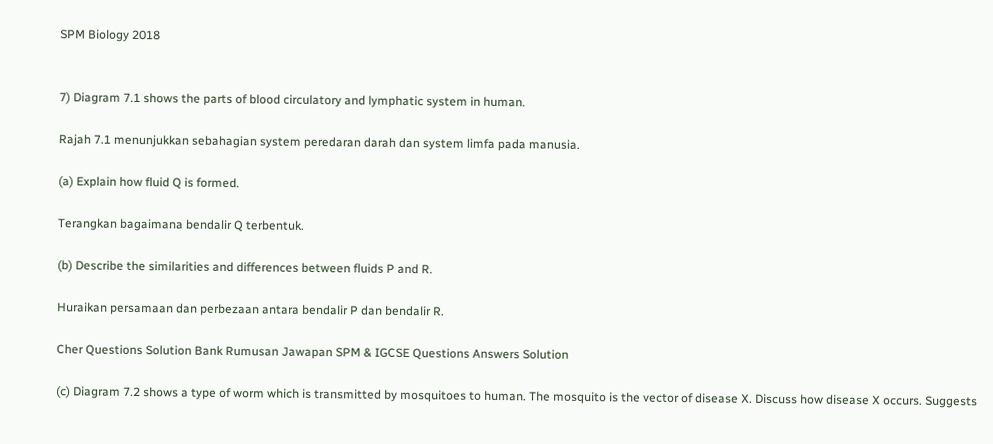SPM Biology 2018


7) Diagram 7.1 shows the parts of blood circulatory and lymphatic system in human.

Rajah 7.1 menunjukkan sebahagian system peredaran darah dan system limfa pada manusia.

(a) Explain how fluid Q is formed.

Terangkan bagaimana bendalir Q terbentuk.

(b) Describe the similarities and differences between fluids P and R.

Huraikan persamaan dan perbezaan antara bendalir P dan bendalir R.

Cher Questions Solution Bank Rumusan Jawapan SPM & IGCSE Questions Answers Solution

(c) Diagram 7.2 shows a type of worm which is transmitted by mosquitoes to human. The mosquito is the vector of disease X. Discuss how disease X occurs. Suggests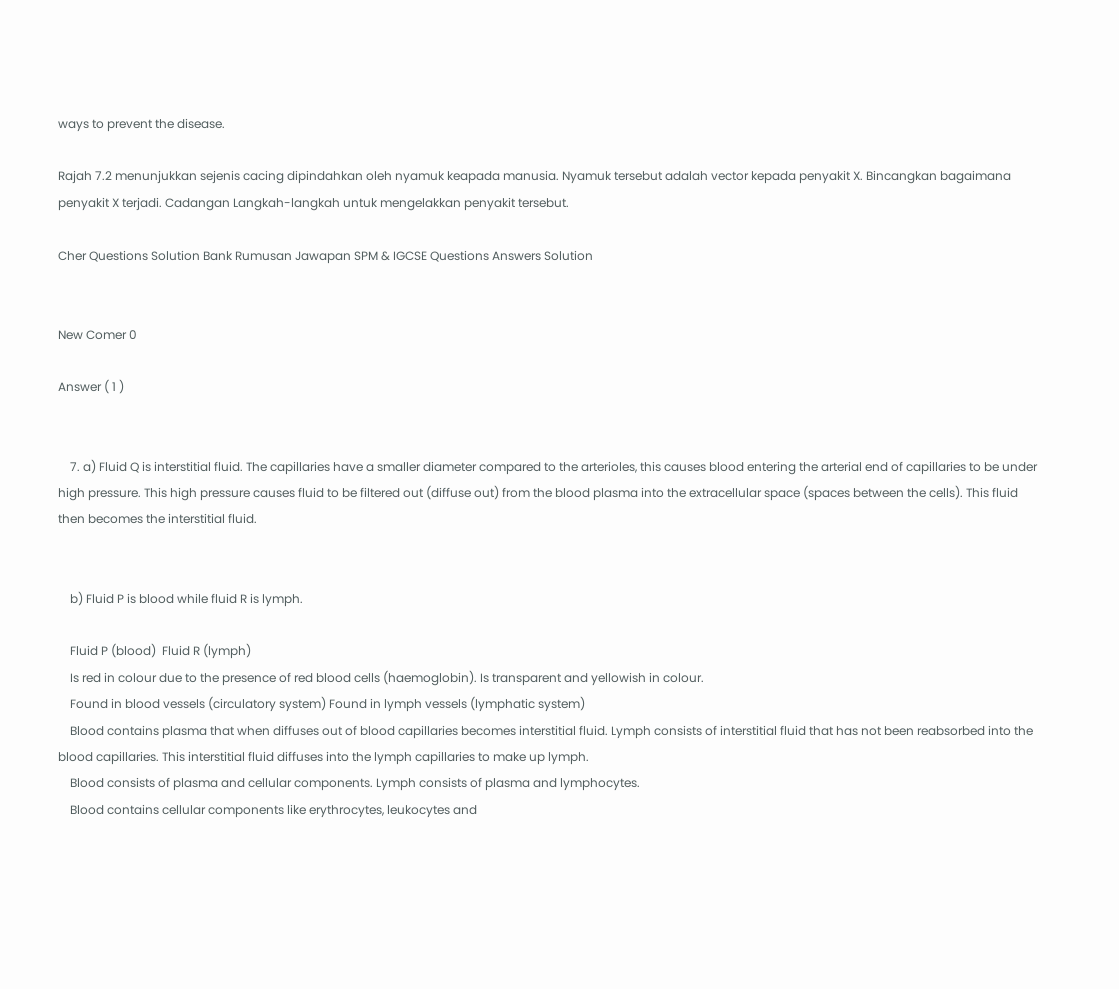ways to prevent the disease.

Rajah 7.2 menunjukkan sejenis cacing dipindahkan oleh nyamuk keapada manusia. Nyamuk tersebut adalah vector kepada penyakit X. Bincangkan bagaimana penyakit X terjadi. Cadangan Langkah-langkah untuk mengelakkan penyakit tersebut.

Cher Questions Solution Bank Rumusan Jawapan SPM & IGCSE Questions Answers Solution


New Comer 0

Answer ( 1 )


    7. a) Fluid Q is interstitial fluid. The capillaries have a smaller diameter compared to the arterioles, this causes blood entering the arterial end of capillaries to be under high pressure. This high pressure causes fluid to be filtered out (diffuse out) from the blood plasma into the extracellular space (spaces between the cells). This fluid then becomes the interstitial fluid.


    b) Fluid P is blood while fluid R is lymph.

    Fluid P (blood)  Fluid R (lymph)
    Is red in colour due to the presence of red blood cells (haemoglobin). Is transparent and yellowish in colour.
    Found in blood vessels (circulatory system) Found in lymph vessels (lymphatic system)
    Blood contains plasma that when diffuses out of blood capillaries becomes interstitial fluid. Lymph consists of interstitial fluid that has not been reabsorbed into the blood capillaries. This interstitial fluid diffuses into the lymph capillaries to make up lymph.
    Blood consists of plasma and cellular components. Lymph consists of plasma and lymphocytes.
    Blood contains cellular components like erythrocytes, leukocytes and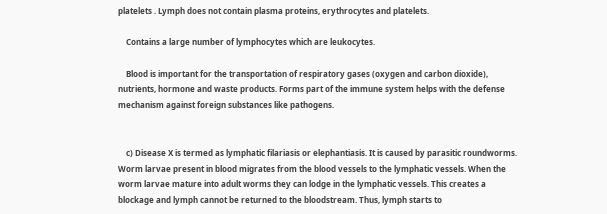platelets . Lymph does not contain plasma proteins, erythrocytes and platelets.

    Contains a large number of lymphocytes which are leukocytes.

    Blood is important for the transportation of respiratory gases (oxygen and carbon dioxide), nutrients, hormone and waste products. Forms part of the immune system helps with the defense mechanism against foreign substances like pathogens.


    c) Disease X is termed as lymphatic filariasis or elephantiasis. It is caused by parasitic roundworms. Worm larvae present in blood migrates from the blood vessels to the lymphatic vessels. When the worm larvae mature into adult worms they can lodge in the lymphatic vessels. This creates a blockage and lymph cannot be returned to the bloodstream. Thus, lymph starts to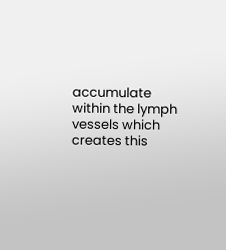accumulate within the lymph vessels which creates this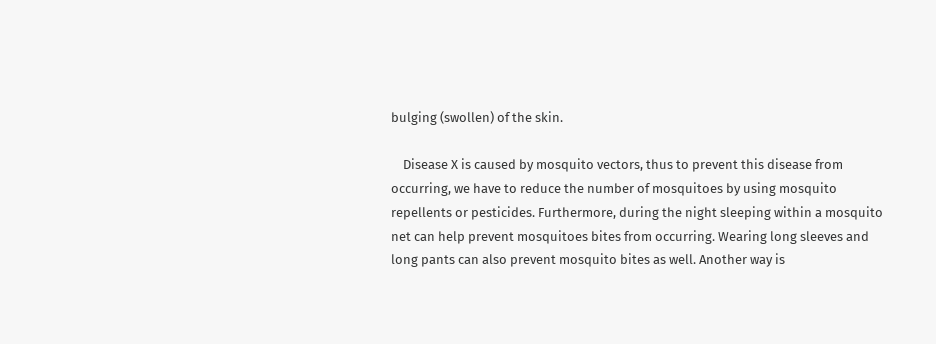bulging (swollen) of the skin.

    Disease X is caused by mosquito vectors, thus to prevent this disease from occurring, we have to reduce the number of mosquitoes by using mosquito repellents or pesticides. Furthermore, during the night sleeping within a mosquito net can help prevent mosquitoes bites from occurring. Wearing long sleeves and long pants can also prevent mosquito bites as well. Another way is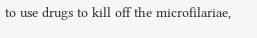to use drugs to kill off the microfilariae,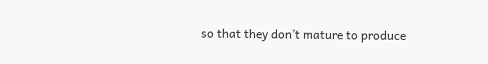so that they don’t mature to produce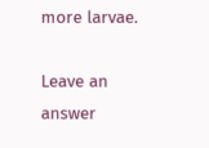more larvae.

Leave an answer